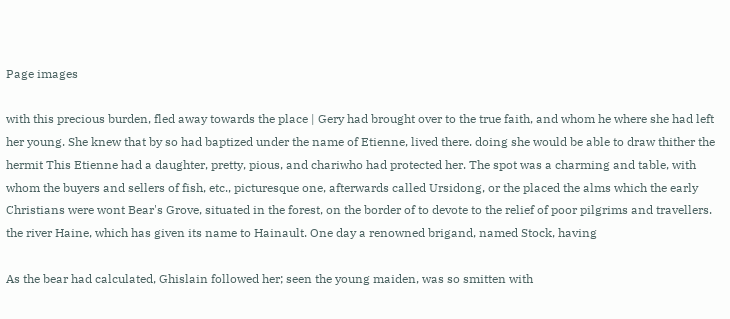Page images

with this precious burden, fled away towards the place | Gery had brought over to the true faith, and whom he where she had left her young. She knew that by so had baptized under the name of Etienne, lived there. doing she would be able to draw thither the hermit This Etienne had a daughter, pretty, pious, and chariwho had protected her. The spot was a charming and table, with whom the buyers and sellers of fish, etc., picturesque one, afterwards called Ursidong, or the placed the alms which the early Christians were wont Bear's Grove, situated in the forest, on the border of to devote to the relief of poor pilgrims and travellers. the river Haine, which has given its name to Hainault. One day a renowned brigand, named Stock, having

As the bear had calculated, Ghislain followed her; seen the young maiden, was so smitten with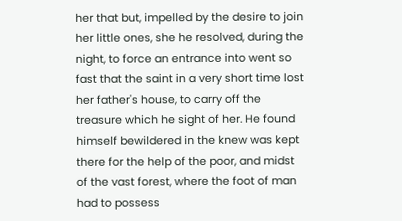her that but, impelled by the desire to join her little ones, she he resolved, during the night, to force an entrance into went so fast that the saint in a very short time lost her father's house, to carry off the treasure which he sight of her. He found himself bewildered in the knew was kept there for the help of the poor, and midst of the vast forest, where the foot of man had to possess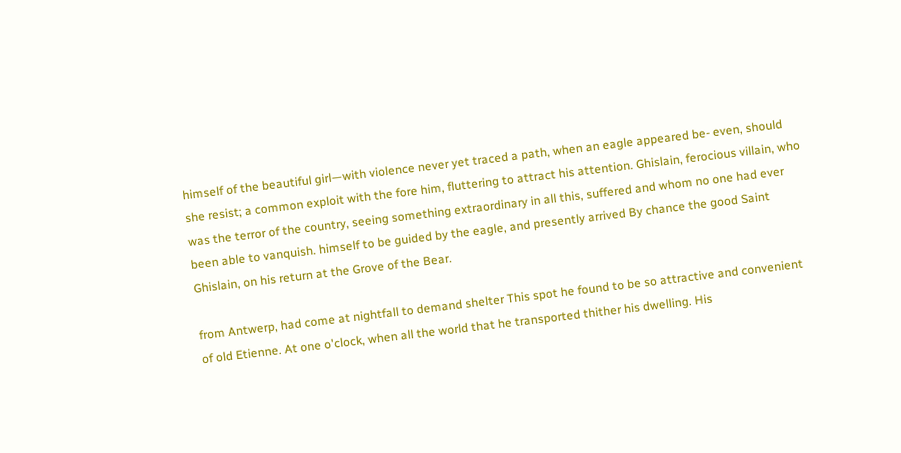himself of the beautiful girl—with violence never yet traced a path, when an eagle appeared be- even, should she resist; a common exploit with the fore him, fluttering to attract his attention. Ghislain, ferocious villain, who was the terror of the country, seeing something extraordinary in all this, suffered and whom no one had ever been able to vanquish. himself to be guided by the eagle, and presently arrived By chance the good Saint Ghislain, on his return at the Grove of the Bear.

from Antwerp, had come at nightfall to demand shelter This spot he found to be so attractive and convenient of old Etienne. At one o'clock, when all the world that he transported thither his dwelling. His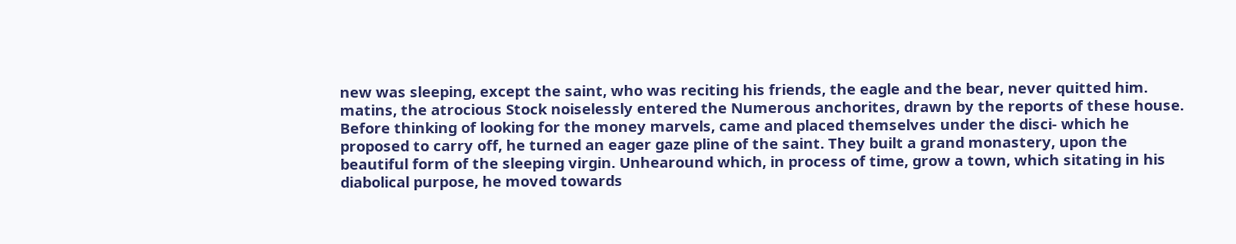new was sleeping, except the saint, who was reciting his friends, the eagle and the bear, never quitted him. matins, the atrocious Stock noiselessly entered the Numerous anchorites, drawn by the reports of these house. Before thinking of looking for the money marvels, came and placed themselves under the disci- which he proposed to carry off, he turned an eager gaze pline of the saint. They built a grand monastery, upon the beautiful form of the sleeping virgin. Unhearound which, in process of time, grow a town, which sitating in his diabolical purpose, he moved towards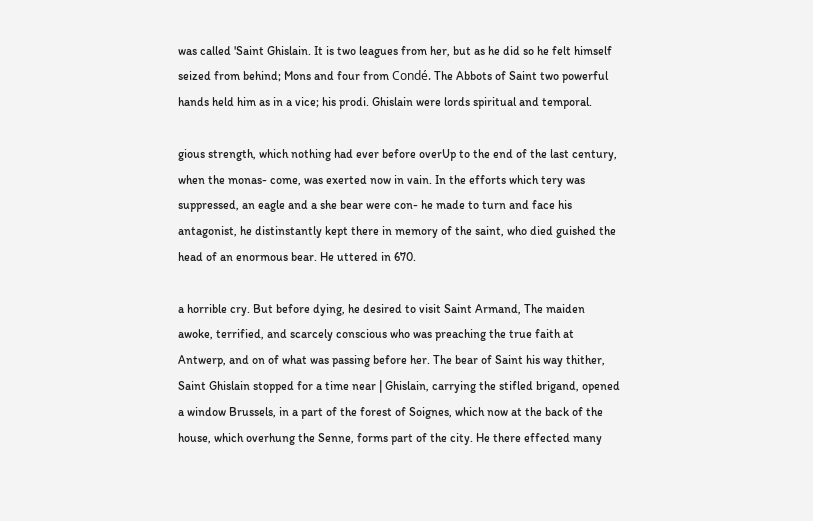was called 'Saint Ghislain. It is two leagues from her, but as he did so he felt himself seized from behind; Mons and four from Condé. The Abbots of Saint two powerful hands held him as in a vice; his prodi. Ghislain were lords spiritual and temporal.

gious strength, which nothing had ever before overUp to the end of the last century, when the monas- come, was exerted now in vain. In the efforts which tery was suppressed, an eagle and a she bear were con- he made to turn and face his antagonist, he distinstantly kept there in memory of the saint, who died guished the head of an enormous bear. He uttered in 670.

a horrible cry. But before dying, he desired to visit Saint Armand, The maiden awoke, terrified, and scarcely conscious who was preaching the true faith at Antwerp, and on of what was passing before her. The bear of Saint his way thither, Saint Ghislain stopped for a time near | Ghislain, carrying the stifled brigand, opened a window Brussels, in a part of the forest of Soignes, which now at the back of the house, which overhung the Senne, forms part of the city. He there effected many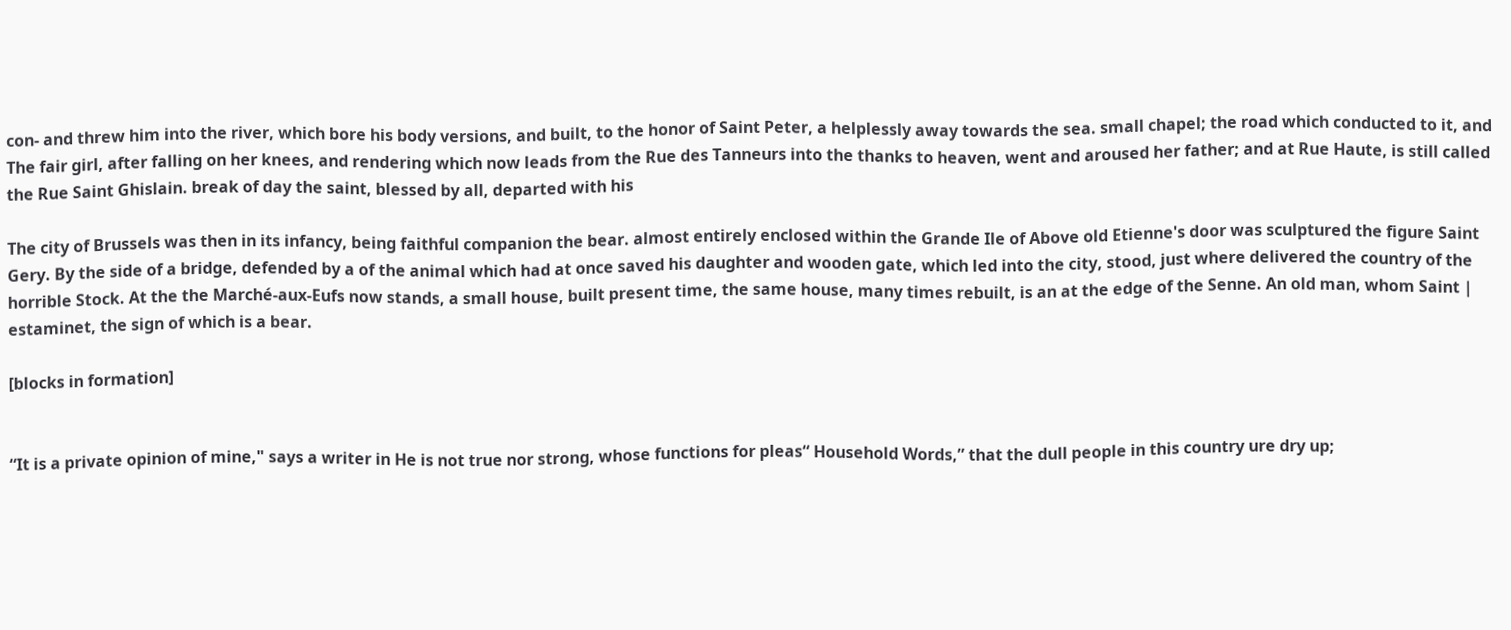con- and threw him into the river, which bore his body versions, and built, to the honor of Saint Peter, a helplessly away towards the sea. small chapel; the road which conducted to it, and The fair girl, after falling on her knees, and rendering which now leads from the Rue des Tanneurs into the thanks to heaven, went and aroused her father; and at Rue Haute, is still called the Rue Saint Ghislain. break of day the saint, blessed by all, departed with his

The city of Brussels was then in its infancy, being faithful companion the bear. almost entirely enclosed within the Grande Ile of Above old Etienne's door was sculptured the figure Saint Gery. By the side of a bridge, defended by a of the animal which had at once saved his daughter and wooden gate, which led into the city, stood, just where delivered the country of the horrible Stock. At the the Marché-aux-Eufs now stands, a small house, built present time, the same house, many times rebuilt, is an at the edge of the Senne. An old man, whom Saint | estaminet, the sign of which is a bear.

[blocks in formation]


“It is a private opinion of mine," says a writer in He is not true nor strong, whose functions for pleas“ Household Words,” that the dull people in this country ure dry up;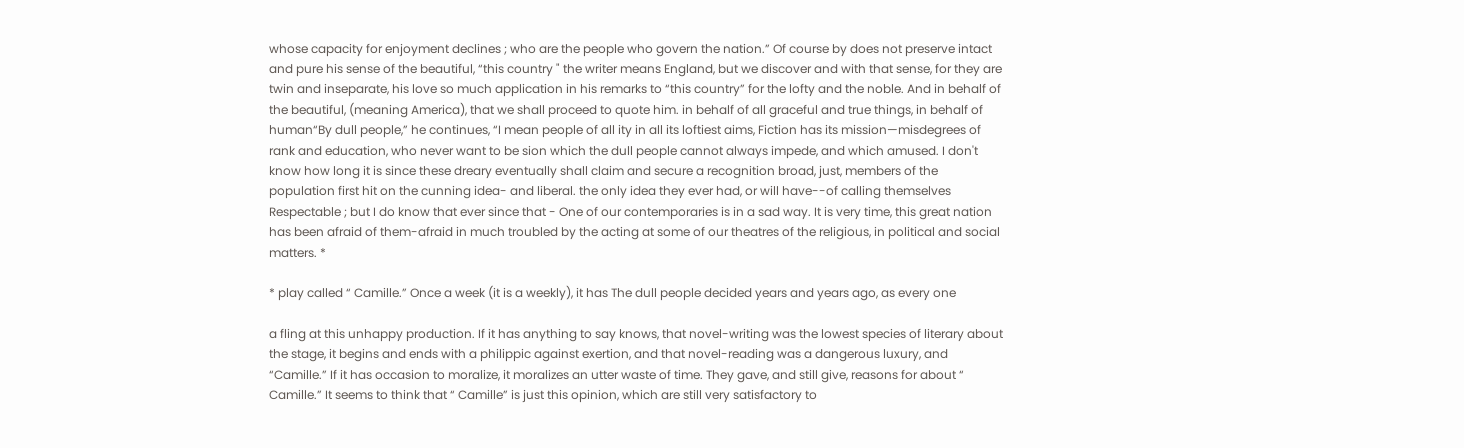whose capacity for enjoyment declines ; who are the people who govern the nation.” Of course by does not preserve intact and pure his sense of the beautiful, “this country " the writer means England, but we discover and with that sense, for they are twin and inseparate, his love so much application in his remarks to “this country” for the lofty and the noble. And in behalf of the beautiful, (meaning America), that we shall proceed to quote him. in behalf of all graceful and true things, in behalf of human“By dull people,” he continues, “I mean people of all ity in all its loftiest aims, Fiction has its mission—misdegrees of rank and education, who never want to be sion which the dull people cannot always impede, and which amused. I don't know how long it is since these dreary eventually shall claim and secure a recognition broad, just, members of the population first hit on the cunning idea- and liberal. the only idea they ever had, or will have--of calling themselves Respectable ; but I do know that ever since that - One of our contemporaries is in a sad way. It is very time, this great nation has been afraid of them-afraid in much troubled by the acting at some of our theatres of the religious, in political and social matters. *

* play called “ Camille.” Once a week (it is a weekly), it has The dull people decided years and years ago, as every one

a fling at this unhappy production. If it has anything to say knows, that novel-writing was the lowest species of literary about the stage, it begins and ends with a philippic against exertion, and that novel-reading was a dangerous luxury, and “Camille.” If it has occasion to moralize, it moralizes an utter waste of time. They gave, and still give, reasons for about “ Camille.” It seems to think that “ Camille” is just this opinion, which are still very satisfactory to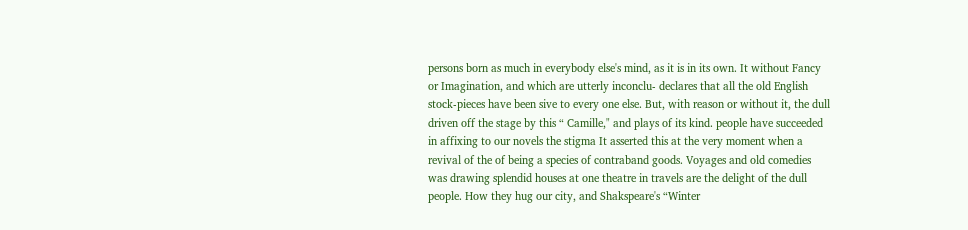persons born as much in everybody else's mind, as it is in its own. It without Fancy or Imagination, and which are utterly inconclu- declares that all the old English stock-pieces have been sive to every one else. But, with reason or without it, the dull driven off the stage by this “ Camille," and plays of its kind. people have succeeded in affixing to our novels the stigma It asserted this at the very moment when a revival of the of being a species of contraband goods. Voyages and old comedies was drawing splendid houses at one theatre in travels are the delight of the dull people. How they hug our city, and Shakspeare's “Winter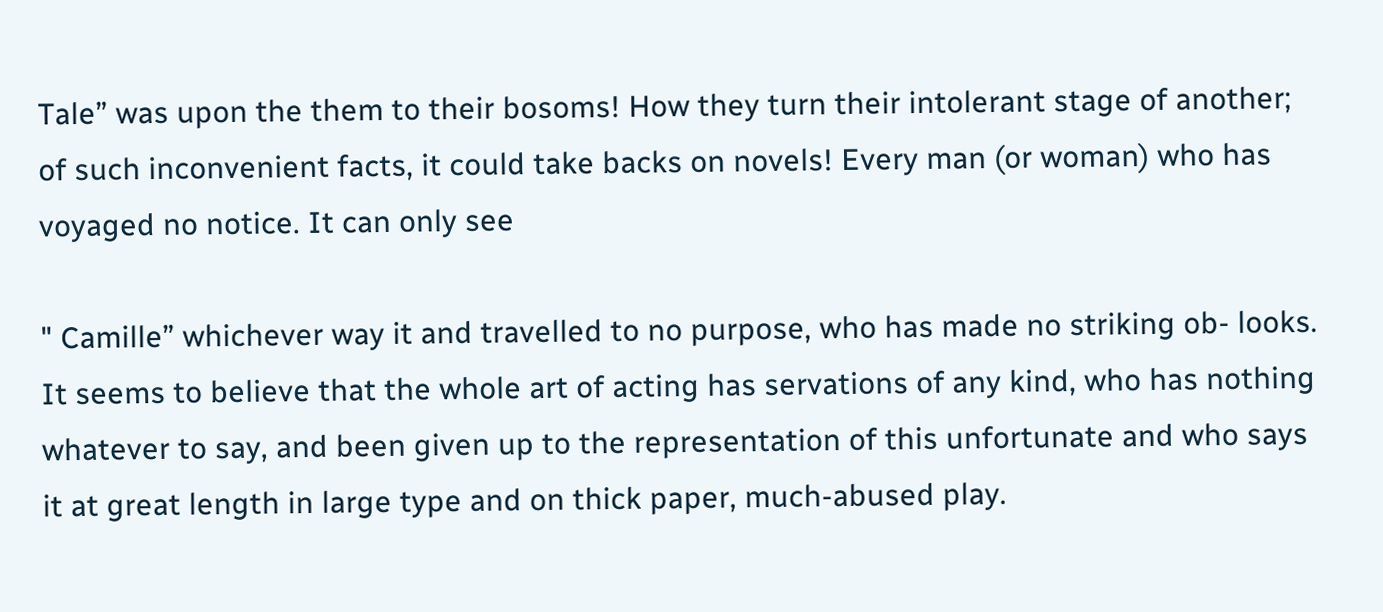Tale” was upon the them to their bosoms! How they turn their intolerant stage of another; of such inconvenient facts, it could take backs on novels! Every man (or woman) who has voyaged no notice. It can only see

" Camille” whichever way it and travelled to no purpose, who has made no striking ob- looks. It seems to believe that the whole art of acting has servations of any kind, who has nothing whatever to say, and been given up to the representation of this unfortunate and who says it at great length in large type and on thick paper, much-abused play.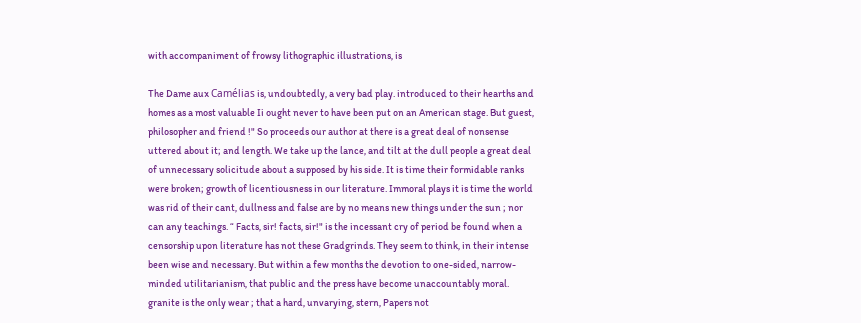with accompaniment of frowsy lithographic illustrations, is

The Dame aux Camélias is, undoubtedly, a very bad play. introduced to their hearths and homes as a most valuable Ii ought never to have been put on an American stage. But guest, philosopher and friend !" So proceeds our author at there is a great deal of nonsense uttered about it; and length. We take up the lance, and tilt at the dull people a great deal of unnecessary solicitude about a supposed by his side. It is time their formidable ranks were broken; growth of licentiousness in our literature. Immoral plays it is time the world was rid of their cant, dullness and false are by no means new things under the sun ; nor can any teachings. “ Facts, sir! facts, sir!" is the incessant cry of period be found when a censorship upon literature has not these Gradgrinds. They seem to think, in their intense been wise and necessary. But within a few months the devotion to one-sided, narrow-minded utilitarianism, that public and the press have become unaccountably moral. granite is the only wear ; that a hard, unvarying, stern, Papers not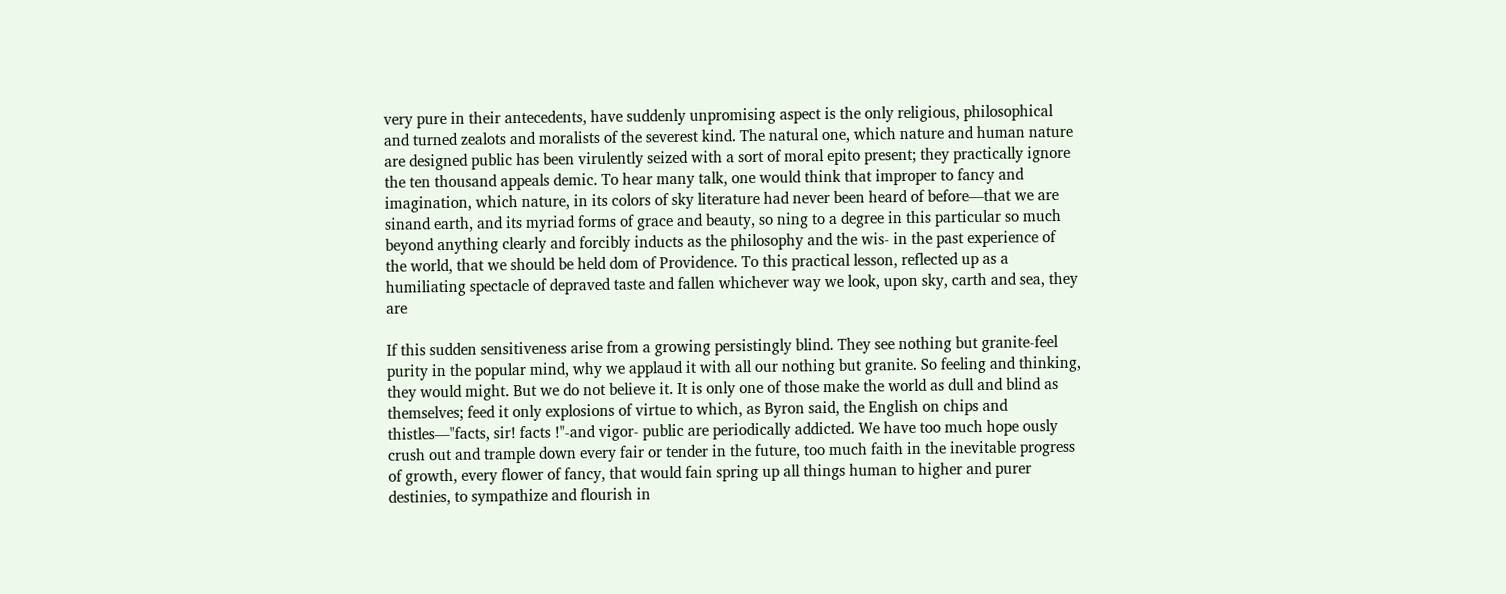very pure in their antecedents, have suddenly unpromising aspect is the only religious, philosophical and turned zealots and moralists of the severest kind. The natural one, which nature and human nature are designed public has been virulently seized with a sort of moral epito present; they practically ignore the ten thousand appeals demic. To hear many talk, one would think that improper to fancy and imagination, which nature, in its colors of sky literature had never been heard of before—that we are sinand earth, and its myriad forms of grace and beauty, so ning to a degree in this particular so much beyond anything clearly and forcibly inducts as the philosophy and the wis- in the past experience of the world, that we should be held dom of Providence. To this practical lesson, reflected up as a humiliating spectacle of depraved taste and fallen whichever way we look, upon sky, carth and sea, they are

If this sudden sensitiveness arise from a growing persistingly blind. They see nothing but granite-feel purity in the popular mind, why we applaud it with all our nothing but granite. So feeling and thinking, they would might. But we do not believe it. It is only one of those make the world as dull and blind as themselves; feed it only explosions of virtue to which, as Byron said, the English on chips and thistles—"facts, sir! facts !"-and vigor- public are periodically addicted. We have too much hope ously crush out and trample down every fair or tender in the future, too much faith in the inevitable progress of growth, every flower of fancy, that would fain spring up all things human to higher and purer destinies, to sympathize and flourish in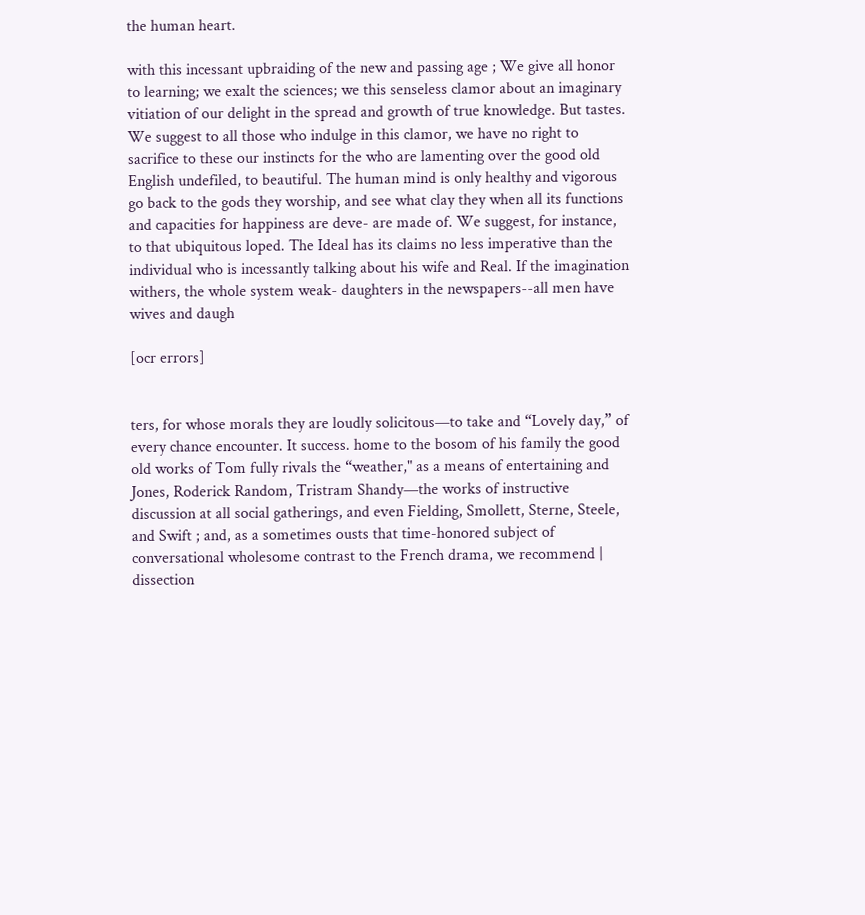the human heart.

with this incessant upbraiding of the new and passing age ; We give all honor to learning; we exalt the sciences; we this senseless clamor about an imaginary vitiation of our delight in the spread and growth of true knowledge. But tastes. We suggest to all those who indulge in this clamor, we have no right to sacrifice to these our instincts for the who are lamenting over the good old English undefiled, to beautiful. The human mind is only healthy and vigorous go back to the gods they worship, and see what clay they when all its functions and capacities for happiness are deve- are made of. We suggest, for instance, to that ubiquitous loped. The Ideal has its claims no less imperative than the individual who is incessantly talking about his wife and Real. If the imagination withers, the whole system weak- daughters in the newspapers--all men have wives and daugh

[ocr errors]


ters, for whose morals they are loudly solicitous—to take and “Lovely day,” of every chance encounter. It success. home to the bosom of his family the good old works of Tom fully rivals the “weather," as a means of entertaining and Jones, Roderick Random, Tristram Shandy—the works of instructive discussion at all social gatherings, and even Fielding, Smollett, Sterne, Steele, and Swift ; and, as a sometimes ousts that time-honored subject of conversational wholesome contrast to the French drama, we recommend | dissection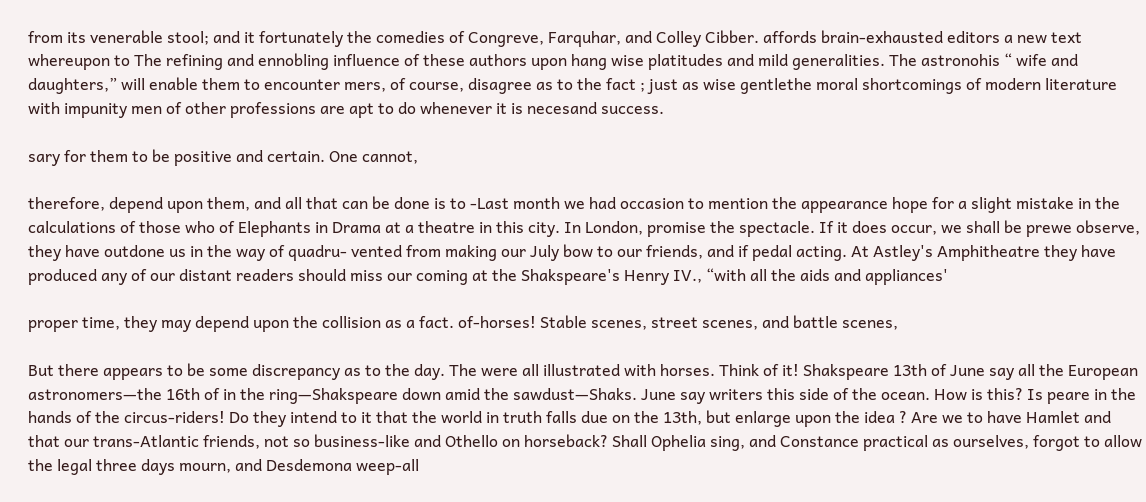from its venerable stool; and it fortunately the comedies of Congreve, Farquhar, and Colley Cibber. affords brain-exhausted editors a new text whereupon to The refining and ennobling influence of these authors upon hang wise platitudes and mild generalities. The astronohis “ wife and daughters,” will enable them to encounter mers, of course, disagree as to the fact ; just as wise gentlethe moral shortcomings of modern literature with impunity men of other professions are apt to do whenever it is necesand success.

sary for them to be positive and certain. One cannot,

therefore, depend upon them, and all that can be done is to -Last month we had occasion to mention the appearance hope for a slight mistake in the calculations of those who of Elephants in Drama at a theatre in this city. In London, promise the spectacle. If it does occur, we shall be prewe observe, they have outdone us in the way of quadru- vented from making our July bow to our friends, and if pedal acting. At Astley's Amphitheatre they have produced any of our distant readers should miss our coming at the Shakspeare's Henry IV., “with all the aids and appliances'

proper time, they may depend upon the collision as a fact. of-horses! Stable scenes, street scenes, and battle scenes,

But there appears to be some discrepancy as to the day. The were all illustrated with horses. Think of it! Shakspeare 13th of June say all the European astronomers—the 16th of in the ring—Shakspeare down amid the sawdust—Shaks. June say writers this side of the ocean. How is this? Is peare in the hands of the circus-riders! Do they intend to it that the world in truth falls due on the 13th, but enlarge upon the idea ? Are we to have Hamlet and that our trans-Atlantic friends, not so business-like and Othello on horseback? Shall Ophelia sing, and Constance practical as ourselves, forgot to allow the legal three days mourn, and Desdemona weep-all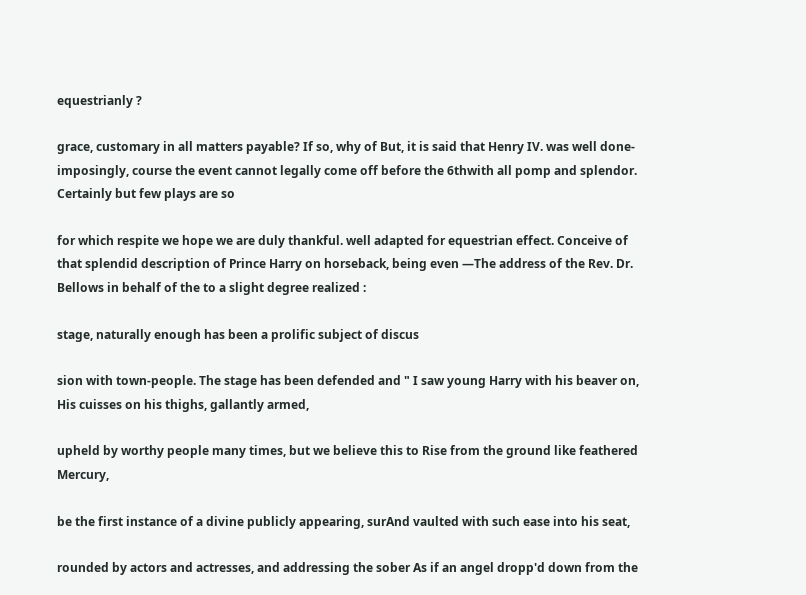equestrianly ?

grace, customary in all matters payable? If so, why of But, it is said that Henry IV. was well done-imposingly, course the event cannot legally come off before the 6thwith all pomp and splendor. Certainly but few plays are so

for which respite we hope we are duly thankful. well adapted for equestrian effect. Conceive of that splendid description of Prince Harry on horseback, being even —The address of the Rev. Dr. Bellows in behalf of the to a slight degree realized :

stage, naturally enough has been a prolific subject of discus

sion with town-people. The stage has been defended and " I saw young Harry with his beaver on, His cuisses on his thighs, gallantly armed,

upheld by worthy people many times, but we believe this to Rise from the ground like feathered Mercury,

be the first instance of a divine publicly appearing, surAnd vaulted with such ease into his seat,

rounded by actors and actresses, and addressing the sober As if an angel dropp'd down from the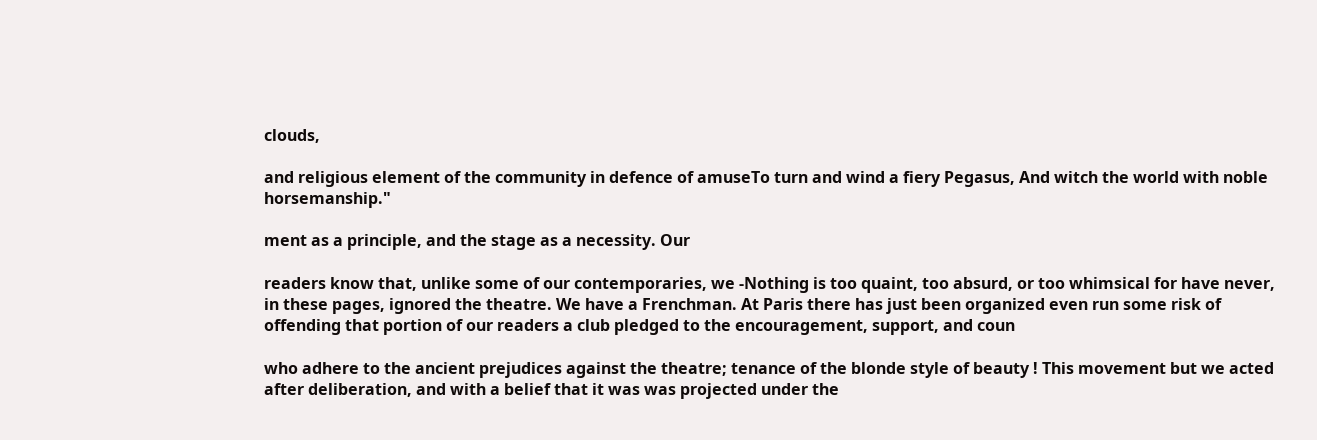clouds,

and religious element of the community in defence of amuseTo turn and wind a fiery Pegasus, And witch the world with noble horsemanship."

ment as a principle, and the stage as a necessity. Our

readers know that, unlike some of our contemporaries, we -Nothing is too quaint, too absurd, or too whimsical for have never, in these pages, ignored the theatre. We have a Frenchman. At Paris there has just been organized even run some risk of offending that portion of our readers a club pledged to the encouragement, support, and coun

who adhere to the ancient prejudices against the theatre; tenance of the blonde style of beauty ! This movement but we acted after deliberation, and with a belief that it was was projected under the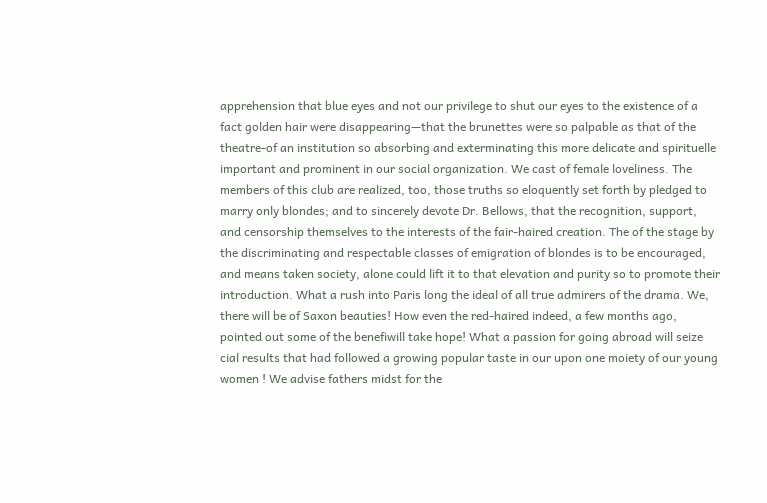apprehension that blue eyes and not our privilege to shut our eyes to the existence of a fact golden hair were disappearing—that the brunettes were so palpable as that of the theatre-of an institution so absorbing and exterminating this more delicate and spirituelle important and prominent in our social organization. We cast of female loveliness. The members of this club are realized, too, those truths so eloquently set forth by pledged to marry only blondes; and to sincerely devote Dr. Bellows, that the recognition, support, and censorship themselves to the interests of the fair-haired creation. The of the stage by the discriminating and respectable classes of emigration of blondes is to be encouraged, and means taken society, alone could lift it to that elevation and purity so to promote their introduction. What a rush into Paris long the ideal of all true admirers of the drama. We, there will be of Saxon beauties! How even the red-haired indeed, a few months ago, pointed out some of the benefiwill take hope! What a passion for going abroad will seize cial results that had followed a growing popular taste in our upon one moiety of our young women ! We advise fathers midst for the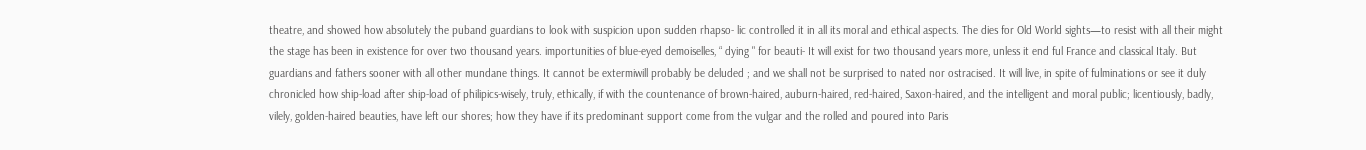theatre, and showed how absolutely the puband guardians to look with suspicion upon sudden rhapso- lic controlled it in all its moral and ethical aspects. The dies for Old World sights—to resist with all their might the stage has been in existence for over two thousand years. importunities of blue-eyed demoiselles, “ dying " for beauti- It will exist for two thousand years more, unless it end ful France and classical Italy. But guardians and fathers sooner with all other mundane things. It cannot be extermiwill probably be deluded ; and we shall not be surprised to nated nor ostracised. It will live, in spite of fulminations or see it duly chronicled how ship-load after ship-load of philipics-wisely, truly, ethically, if with the countenance of brown-haired, auburn-haired, red-haired, Saxon-haired, and the intelligent and moral public; licentiously, badly, vilely, golden-haired beauties, have left our shores; how they have if its predominant support come from the vulgar and the rolled and poured into Paris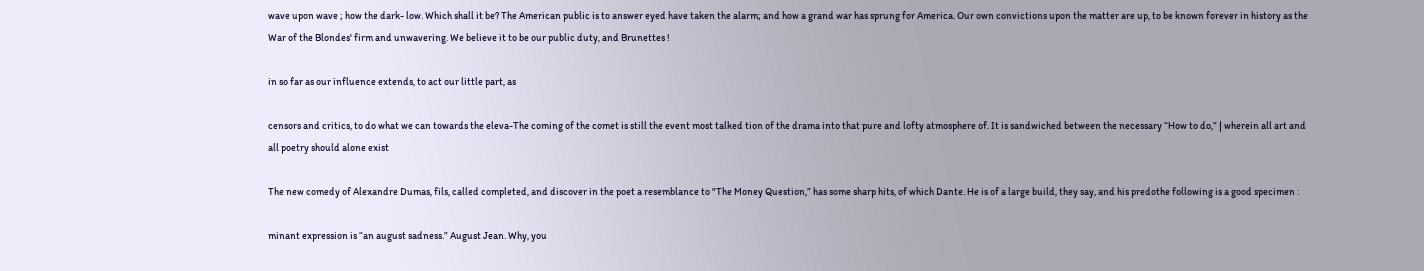wave upon wave ; how the dark- low. Which shall it be? The American public is to answer eyed have taken the alarm; and how a grand war has sprung for America. Our own convictions upon the matter are up, to be known forever in history as the War of the Blondes' firm and unwavering. We believe it to be our public duty, and Brunettes !

in so far as our influence extends, to act our little part, as

censors and critics, to do what we can towards the eleva-The coming of the comet is still the event most talked tion of the drama into that pure and lofty atmosphere of. It is sandwiched between the necessary “How to do,” | wherein all art and all poetry should alone exist

The new comedy of Alexandre Dumas, fils, called completed, and discover in the poet a resemblance to "The Money Question,” has some sharp hits, of which Dante. He is of a large build, they say, and his predothe following is a good specimen :

minant expression is “an august sadness.” August Jean. Why, you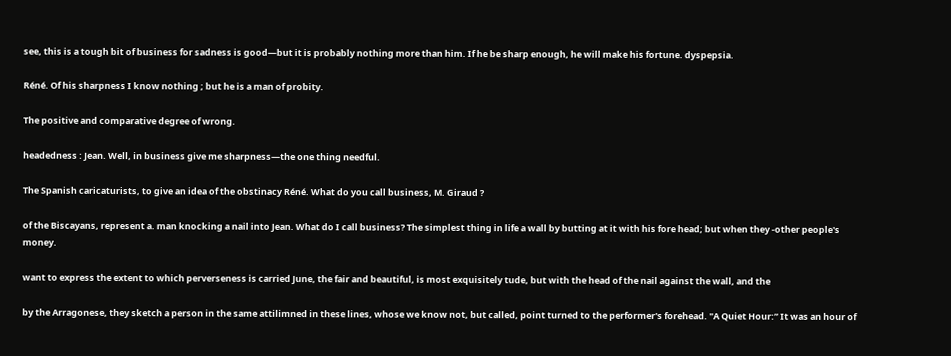see, this is a tough bit of business for sadness is good—but it is probably nothing more than him. If he be sharp enough, he will make his fortune. dyspepsia.

Réné. Of his sharpness I know nothing ; but he is a man of probity.

The positive and comparative degree of wrong.

headedness : Jean. Well, in business give me sharpness—the one thing needful.

The Spanish caricaturists, to give an idea of the obstinacy Réné. What do you call business, M. Giraud ?

of the Biscayans, represent a. man knocking a nail into Jean. What do I call business? The simplest thing in life a wall by butting at it with his fore head; but when they -other people's money.

want to express the extent to which perverseness is carried June, the fair and beautiful, is most exquisitely tude, but with the head of the nail against the wall, and the

by the Arragonese, they sketch a person in the same attilimned in these lines, whose we know not, but called, point turned to the performer's forehead. "A Quiet Hour:” It was an hour of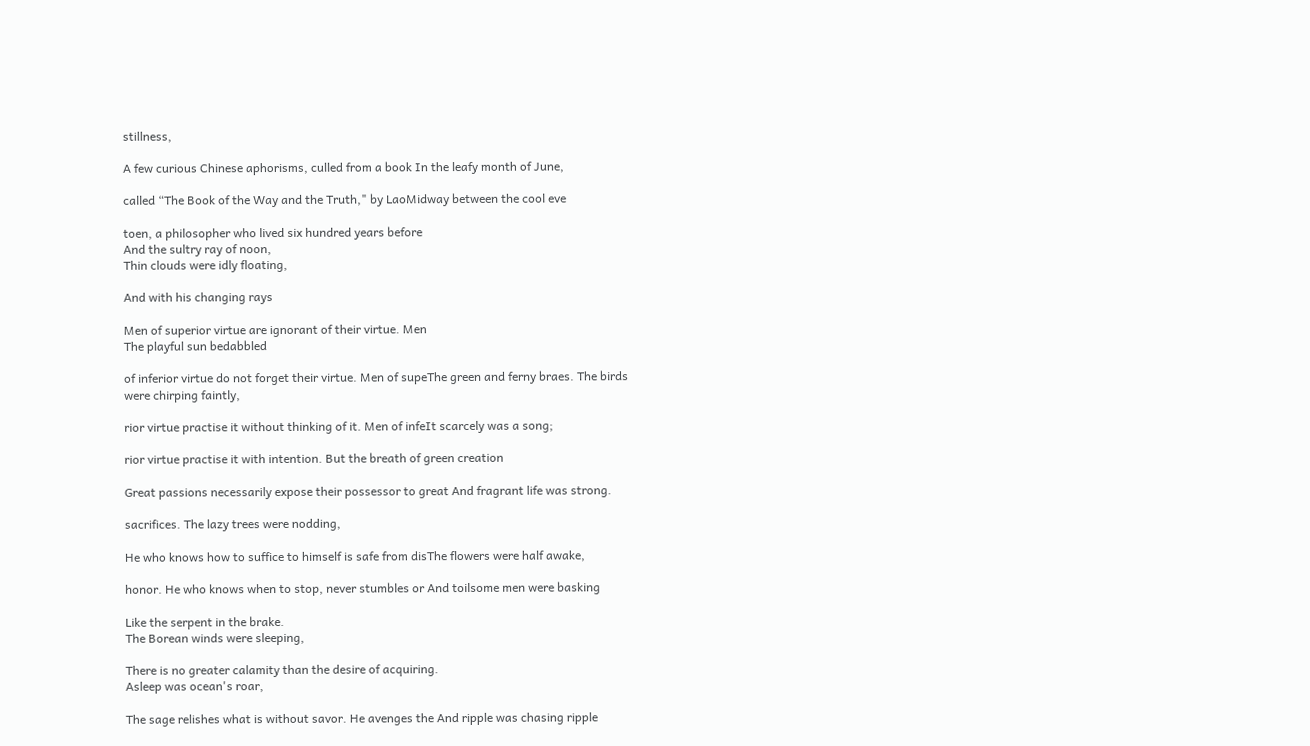stillness,

A few curious Chinese aphorisms, culled from a book In the leafy month of June,

called “The Book of the Way and the Truth," by LaoMidway between the cool eve

toen, a philosopher who lived six hundred years before
And the sultry ray of noon,
Thin clouds were idly floating,

And with his changing rays

Men of superior virtue are ignorant of their virtue. Men
The playful sun bedabbled

of inferior virtue do not forget their virtue. Men of supeThe green and ferny braes. The birds were chirping faintly,

rior virtue practise it without thinking of it. Men of infeIt scarcely was a song;

rior virtue practise it with intention. But the breath of green creation

Great passions necessarily expose their possessor to great And fragrant life was strong.

sacrifices. The lazy trees were nodding,

He who knows how to suffice to himself is safe from disThe flowers were half awake,

honor. He who knows when to stop, never stumbles or And toilsome men were basking

Like the serpent in the brake.
The Borean winds were sleeping,

There is no greater calamity than the desire of acquiring.
Asleep was ocean's roar,

The sage relishes what is without savor. He avenges the And ripple was chasing ripple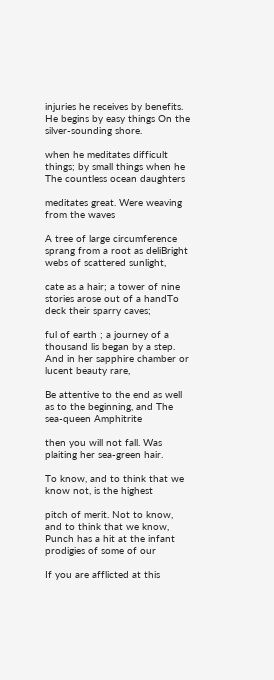injuries he receives by benefits. He begins by easy things On the silver-sounding shore.

when he meditates difficult things; by small things when he The countless ocean daughters

meditates great. Were weaving from the waves

A tree of large circumference sprang from a root as deliBright webs of scattered sunlight,

cate as a hair; a tower of nine stories arose out of a handTo deck their sparry caves;

ful of earth ; a journey of a thousand lis began by a step. And in her sapphire chamber or lucent beauty rare,

Be attentive to the end as well as to the beginning, and The sea-queen Amphitrite

then you will not fall. Was plaiting her sea-green hair.

To know, and to think that we know not, is the highest

pitch of merit. Not to know, and to think that we know, Punch has a hit at the infant prodigies of some of our

If you are afflicted at this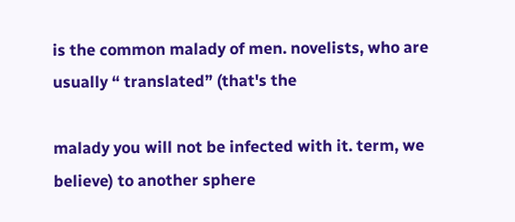is the common malady of men. novelists, who are usually “ translated” (that's the

malady you will not be infected with it. term, we believe) to another sphere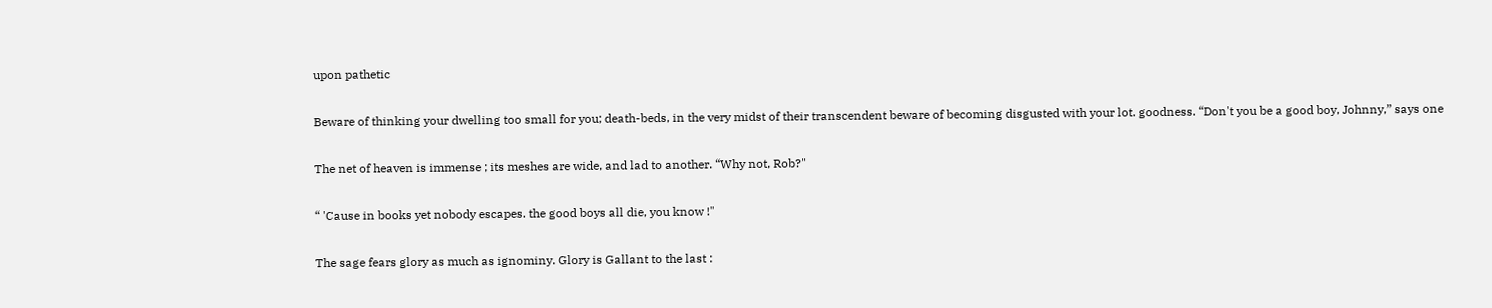upon pathetic

Beware of thinking your dwelling too small for you; death-beds, in the very midst of their transcendent beware of becoming disgusted with your lot. goodness. “Don't you be a good boy, Johnny,” says one

The net of heaven is immense ; its meshes are wide, and lad to another. “Why not, Rob?"

“ 'Cause in books yet nobody escapes. the good boys all die, you know !"

The sage fears glory as much as ignominy. Glory is Gallant to the last :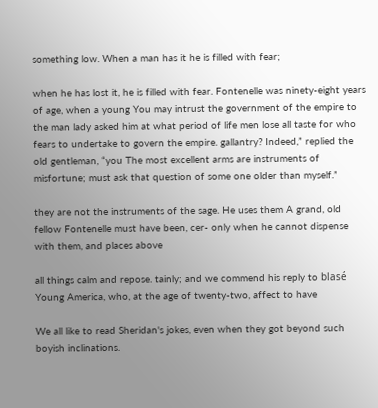something low. When a man has it he is filled with fear;

when he has lost it, he is filled with fear. Fontenelle was ninety-eight years of age, when a young You may intrust the government of the empire to the man lady asked him at what period of life men lose all taste for who fears to undertake to govern the empire. gallantry? Indeed,” replied the old gentleman, “you The most excellent arms are instruments of misfortune; must ask that question of some one older than myself.”

they are not the instruments of the sage. He uses them A grand, old fellow Fontenelle must have been, cer- only when he cannot dispense with them, and places above

all things calm and repose. tainly; and we commend his reply to blasé Young America, who, at the age of twenty-two, affect to have

We all like to read Sheridan's jokes, even when they got beyond such boyish inclinations.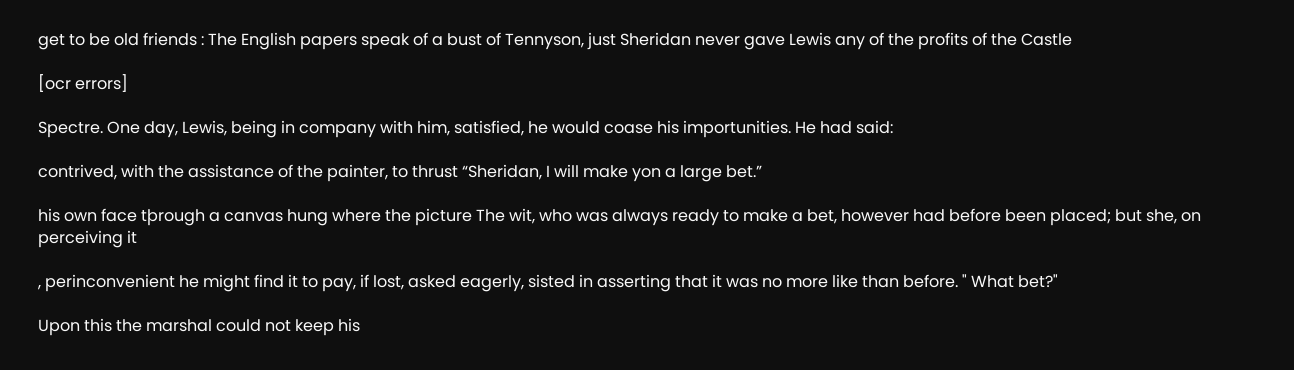get to be old friends : The English papers speak of a bust of Tennyson, just Sheridan never gave Lewis any of the profits of the Castle

[ocr errors]

Spectre. One day, Lewis, being in company with him, satisfied, he would coase his importunities. He had said:

contrived, with the assistance of the painter, to thrust “Sheridan, I will make yon a large bet.”

his own face tþrough a canvas hung where the picture The wit, who was always ready to make a bet, however had before been placed; but she, on perceiving it

, perinconvenient he might find it to pay, if lost, asked eagerly, sisted in asserting that it was no more like than before. " What bet?"

Upon this the marshal could not keep his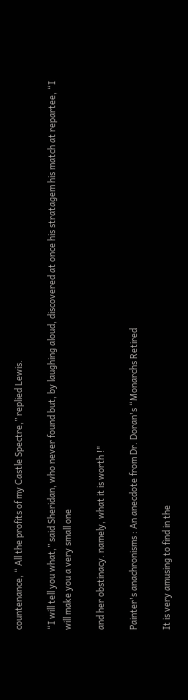countenance, “ All the profits of my Castle Spectre,” replied Lewis.

“I will tell you what,” said Sheridan, who never found but, by laughing aloud, discovered at once his stratagem his match at repartee, “I will make you a very small one

and her obstinacy. namely, what it is worth !"

Painter's anachronisms : An anecdote from Dr. Doran's “Monarchs Retired

It is very amusing to find in the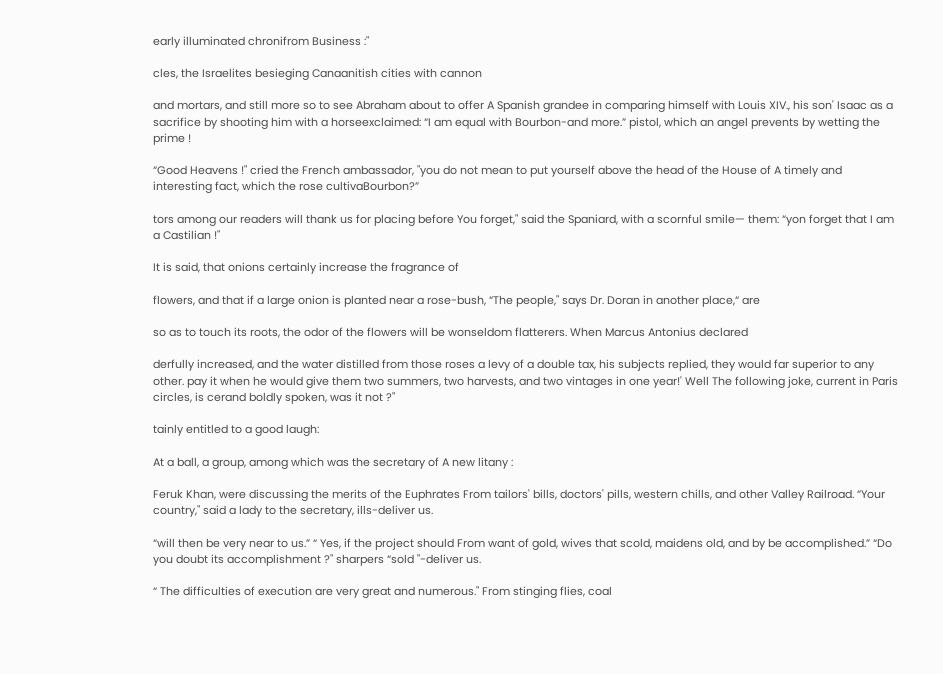early illuminated chronifrom Business :"

cles, the Israelites besieging Canaanitish cities with cannon

and mortars, and still more so to see Abraham about to offer A Spanish grandee in comparing himself with Louis XIV., his son' Isaac as a sacrifice by shooting him with a horseexclaimed: “I am equal with Bourbon-and more.” pistol, which an angel prevents by wetting the prime !

“Good Heavens !" cried the French ambassador, "you do not mean to put yourself above the head of the House of A timely and interesting fact, which the rose cultivaBourbon?”

tors among our readers will thank us for placing before You forget," said the Spaniard, with a scornful smile— them: “yon forget that I am a Castilian !"

It is said, that onions certainly increase the fragrance of

flowers, and that if a large onion is planted near a rose-bush, “The people," says Dr. Doran in another place,“ are

so as to touch its roots, the odor of the flowers will be wonseldom flatterers. When Marcus Antonius declared

derfully increased, and the water distilled from those roses a levy of a double tax, his subjects replied, they would far superior to any other. pay it when he would give them two summers, two harvests, and two vintages in one year!' Well The following joke, current in Paris circles, is cerand boldly spoken, was it not ?"

tainly entitled to a good laugh:

At a ball, a group, among which was the secretary of A new litany :

Feruk Khan, were discussing the merits of the Euphrates From tailors' bills, doctors' pills, western chills, and other Valley Railroad. “Your country," said a lady to the secretary, ills-deliver us.

“will then be very near to us.” “ Yes, if the project should From want of gold, wives that scold, maidens old, and by be accomplished.” “Do you doubt its accomplishment ?" sharpers “sold "-deliver us.

“ The difficulties of execution are very great and numerous." From stinging flies, coal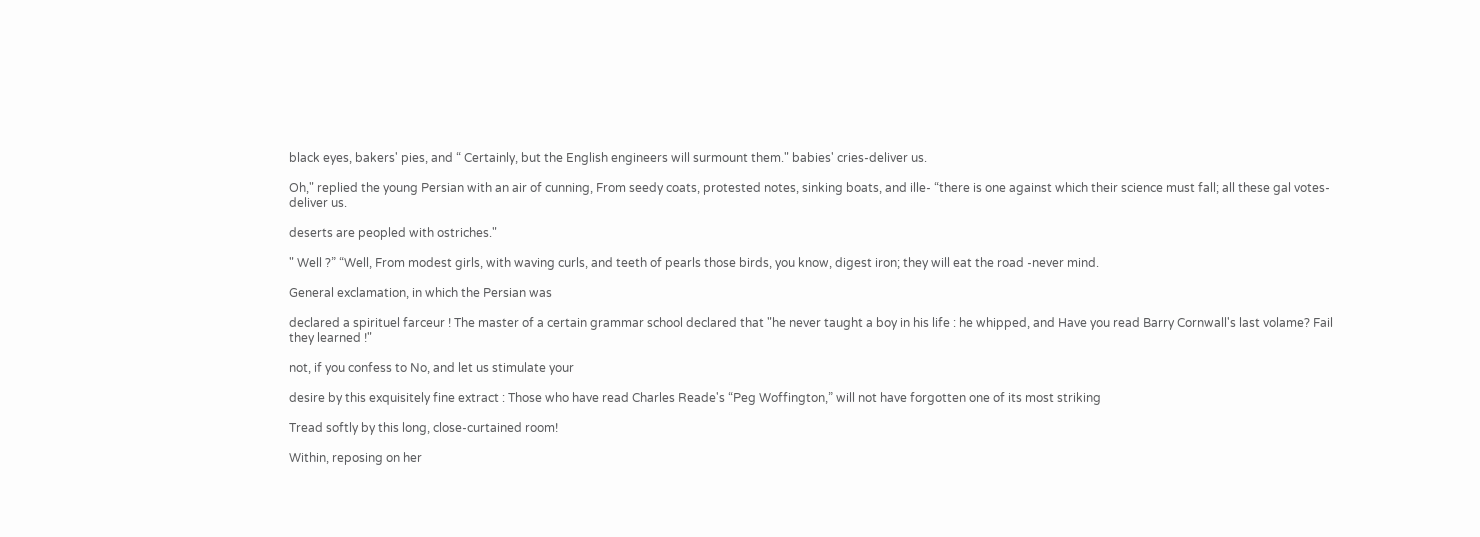black eyes, bakers' pies, and “ Certainly, but the English engineers will surmount them." babies' cries-deliver us.

Oh," replied the young Persian with an air of cunning, From seedy coats, protested notes, sinking boats, and ille- “there is one against which their science must fall; all these gal votes-deliver us.

deserts are peopled with ostriches."

" Well ?” “Well, From modest girls, with waving curls, and teeth of pearls those birds, you know, digest iron; they will eat the road -never mind.

General exclamation, in which the Persian was

declared a spirituel farceur ! The master of a certain grammar school declared that "he never taught a boy in his life : he whipped, and Have you read Barry Cornwall's last volame? Fail they learned !"

not, if you confess to No, and let us stimulate your

desire by this exquisitely fine extract : Those who have read Charles Reade's “Peg Woffington,” will not have forgotten one of its most striking

Tread softly by this long, close-curtained room!

Within, reposing on her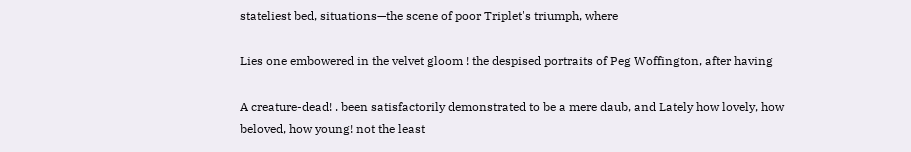stateliest bed, situations—the scene of poor Triplet's triumph, where

Lies one embowered in the velvet gloom ! the despised portraits of Peg Woffington, after having

A creature-dead! . been satisfactorily demonstrated to be a mere daub, and Lately how lovely, how beloved, how young! not the least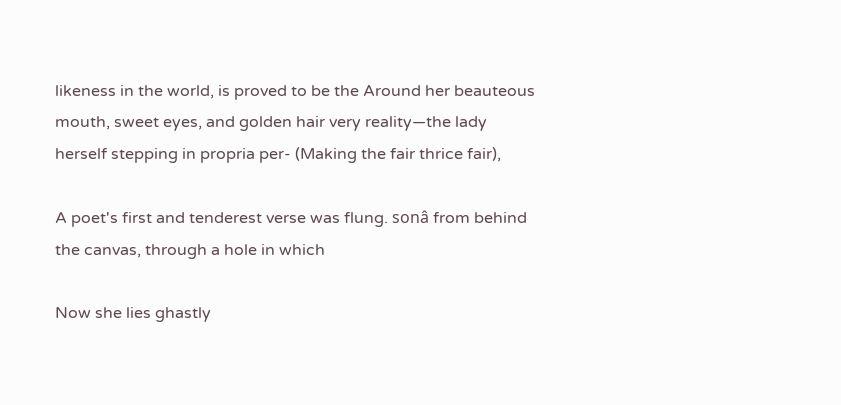likeness in the world, is proved to be the Around her beauteous mouth, sweet eyes, and golden hair very reality—the lady herself stepping in propria per- (Making the fair thrice fair),

A poet's first and tenderest verse was flung. sonâ from behind the canvas, through a hole in which

Now she lies ghastly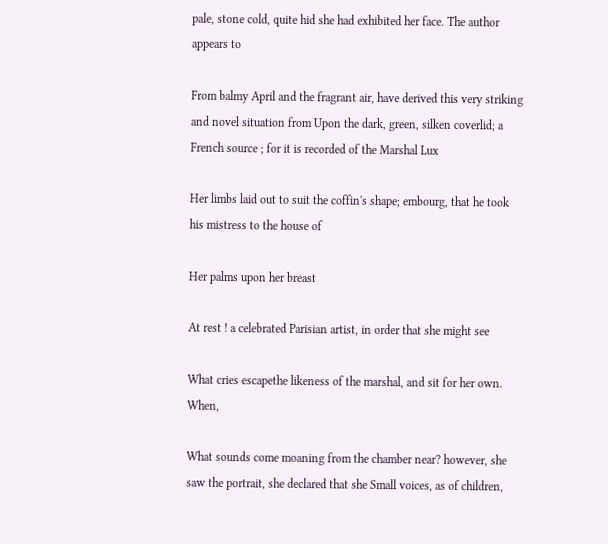pale, stone cold, quite hid she had exhibited her face. The author appears to

From balmy April and the fragrant air, have derived this very striking and novel situation from Upon the dark, green, silken coverlid; a French source ; for it is recorded of the Marshal Lux

Her limbs laid out to suit the coffin's shape; embourg, that he took his mistress to the house of

Her palms upon her breast

At rest ! a celebrated Parisian artist, in order that she might see

What cries escapethe likeness of the marshal, and sit for her own. When,

What sounds come moaning from the chamber near? however, she saw the portrait, she declared that she Small voices, as of children,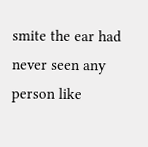smite the ear had never seen any person like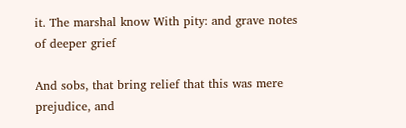it. The marshal know With pity: and grave notes of deeper grief

And sobs, that bring relief that this was mere prejudice, and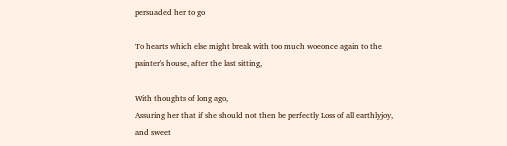persuaded her to go

To hearts which else might break with too much woeonce again to the painter's house, after the last sitting,

With thoughts of long ago,
Assuring her that if she should not then be perfectly Loss of all earthlyjoy, and sweet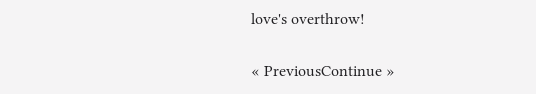love's overthrow!


« PreviousContinue »